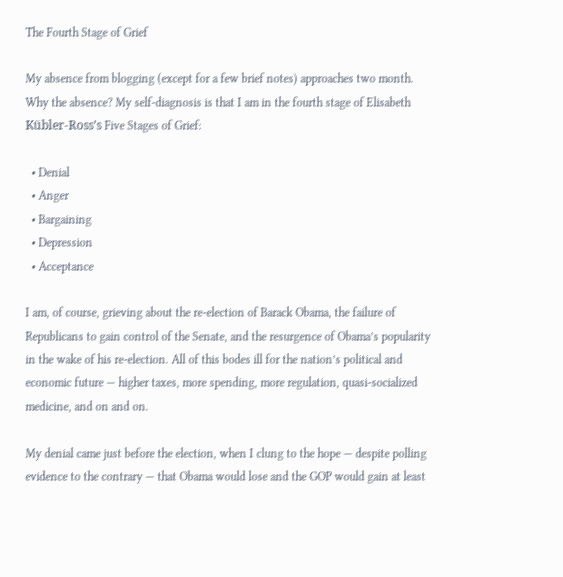The Fourth Stage of Grief

My absence from blogging (except for a few brief notes) approaches two month. Why the absence? My self-diagnosis is that I am in the fourth stage of Elisabeth Kübler-Ross’s Five Stages of Grief:

  • Denial
  • Anger
  • Bargaining
  • Depression
  • Acceptance

I am, of course, grieving about the re-election of Barack Obama, the failure of Republicans to gain control of the Senate, and the resurgence of Obama’s popularity in the wake of his re-election. All of this bodes ill for the nation’s political and economic future — higher taxes, more spending, more regulation, quasi-socialized medicine, and on and on.

My denial came just before the election, when I clung to the hope — despite polling evidence to the contrary — that Obama would lose and the GOP would gain at least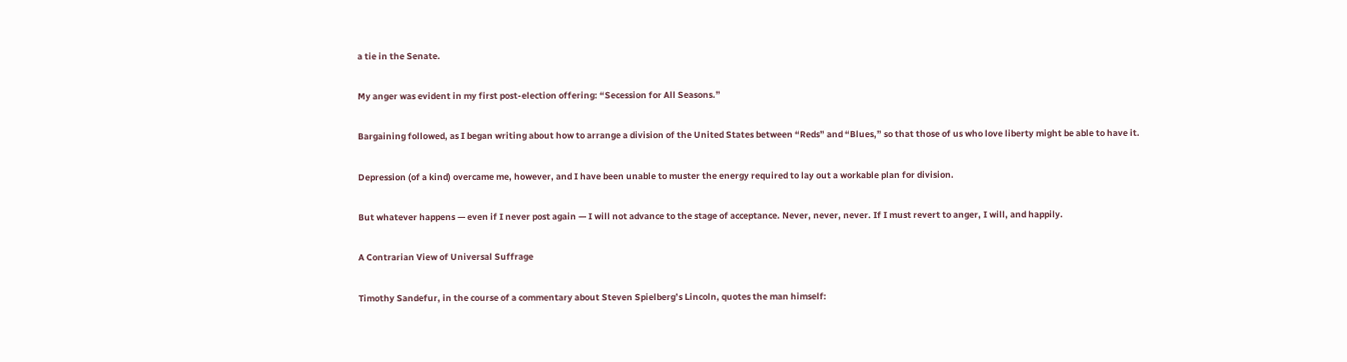a tie in the Senate.

My anger was evident in my first post-election offering: “Secession for All Seasons.”

Bargaining followed, as I began writing about how to arrange a division of the United States between “Reds” and “Blues,” so that those of us who love liberty might be able to have it.

Depression (of a kind) overcame me, however, and I have been unable to muster the energy required to lay out a workable plan for division.

But whatever happens — even if I never post again — I will not advance to the stage of acceptance. Never, never, never. If I must revert to anger, I will, and happily.

A Contrarian View of Universal Suffrage

Timothy Sandefur, in the course of a commentary about Steven Spielberg’s Lincoln, quotes the man himself: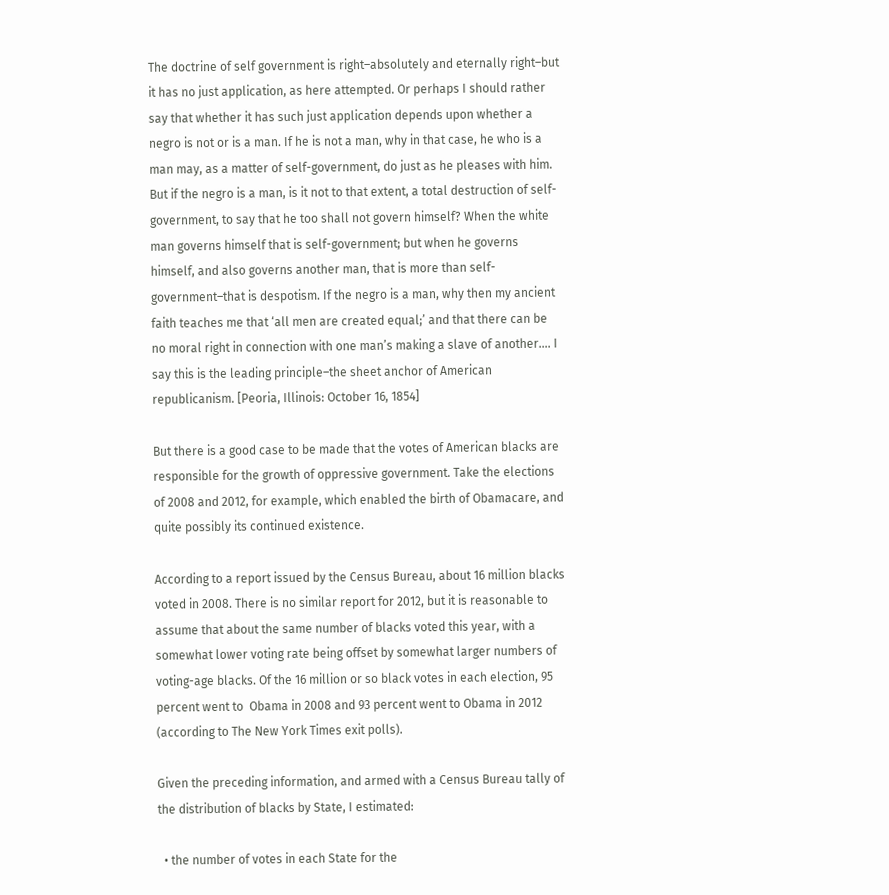The doctrine of self government is right–absolutely and eternally right–but it has no just application, as here attempted. Or perhaps I should rather say that whether it has such just application depends upon whether a negro is not or is a man. If he is not a man, why in that case, he who is a man may, as a matter of self-government, do just as he pleases with him. But if the negro is a man, is it not to that extent, a total destruction of self-government, to say that he too shall not govern himself? When the white man governs himself that is self-government; but when he governs himself, and also governs another man, that is more than self-government–that is despotism. If the negro is a man, why then my ancient faith teaches me that ‘all men are created equal;’ and that there can be no moral right in connection with one man’s making a slave of another…. I say this is the leading principle–the sheet anchor of American republicanism. [Peoria, Illinois: October 16, 1854]

But there is a good case to be made that the votes of American blacks are responsible for the growth of oppressive government. Take the elections of 2008 and 2012, for example, which enabled the birth of Obamacare, and quite possibly its continued existence.

According to a report issued by the Census Bureau, about 16 million blacks voted in 2008. There is no similar report for 2012, but it is reasonable to assume that about the same number of blacks voted this year, with a somewhat lower voting rate being offset by somewhat larger numbers of voting-age blacks. Of the 16 million or so black votes in each election, 95 percent went to  Obama in 2008 and 93 percent went to Obama in 2012 (according to The New York Times exit polls).

Given the preceding information, and armed with a Census Bureau tally of the distribution of blacks by State, I estimated:

  • the number of votes in each State for the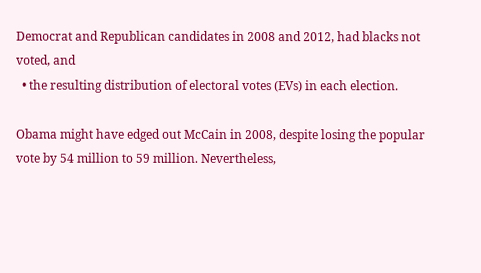Democrat and Republican candidates in 2008 and 2012, had blacks not voted, and
  • the resulting distribution of electoral votes (EVs) in each election.

Obama might have edged out McCain in 2008, despite losing the popular vote by 54 million to 59 million. Nevertheless,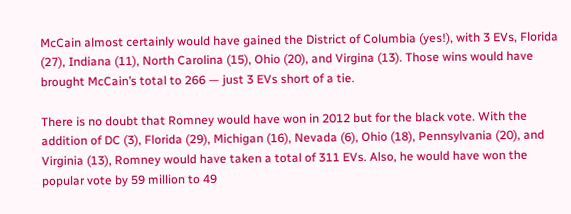McCain almost certainly would have gained the District of Columbia (yes!), with 3 EVs, Florida (27), Indiana (11), North Carolina (15), Ohio (20), and Virgina (13). Those wins would have brought McCain’s total to 266 — just 3 EVs short of a tie.

There is no doubt that Romney would have won in 2012 but for the black vote. With the addition of DC (3), Florida (29), Michigan (16), Nevada (6), Ohio (18), Pennsylvania (20), and Virginia (13), Romney would have taken a total of 311 EVs. Also, he would have won the popular vote by 59 million to 49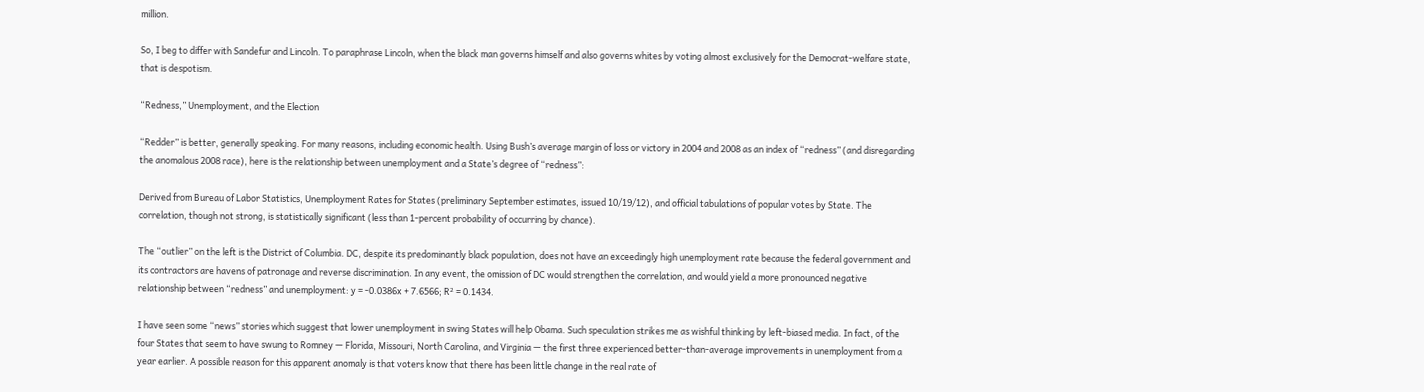million.

So, I beg to differ with Sandefur and Lincoln. To paraphrase Lincoln, when the black man governs himself and also governs whites by voting almost exclusively for the Democrat-welfare state, that is despotism.

“Redness,” Unemployment, and the Election

“Redder” is better, generally speaking. For many reasons, including economic health. Using Bush’s average margin of loss or victory in 2004 and 2008 as an index of “redness” (and disregarding the anomalous 2008 race), here is the relationship between unemployment and a State’s degree of “redness”:

Derived from Bureau of Labor Statistics, Unemployment Rates for States (preliminary September estimates, issued 10/19/12), and official tabulations of popular votes by State. The correlation, though not strong, is statistically significant (less than 1-percent probability of occurring by chance).

The “outlier” on the left is the District of Columbia. DC, despite its predominantly black population, does not have an exceedingly high unemployment rate because the federal government and its contractors are havens of patronage and reverse discrimination. In any event, the omission of DC would strengthen the correlation, and would yield a more pronounced negative relationship between “redness” and unemployment: y = -0.0386x + 7.6566; R² = 0.1434.

I have seen some “news” stories which suggest that lower unemployment in swing States will help Obama. Such speculation strikes me as wishful thinking by left-biased media. In fact, of the  four States that seem to have swung to Romney — Florida, Missouri, North Carolina, and Virginia — the first three experienced better-than-average improvements in unemployment from a year earlier. A possible reason for this apparent anomaly is that voters know that there has been little change in the real rate of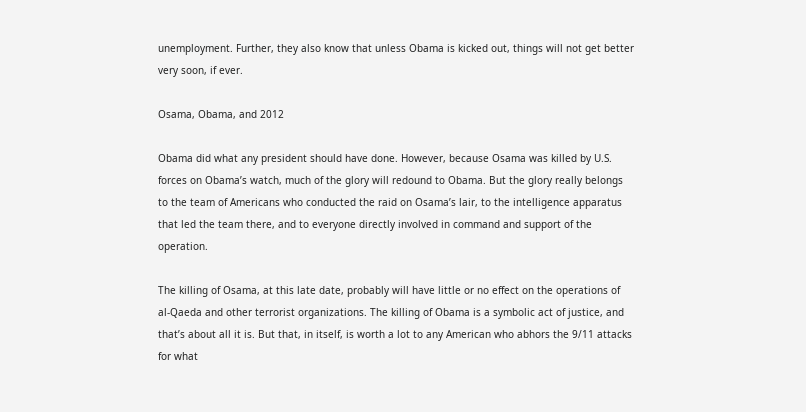unemployment. Further, they also know that unless Obama is kicked out, things will not get better very soon, if ever.

Osama, Obama, and 2012

Obama did what any president should have done. However, because Osama was killed by U.S. forces on Obama’s watch, much of the glory will redound to Obama. But the glory really belongs to the team of Americans who conducted the raid on Osama’s lair, to the intelligence apparatus that led the team there, and to everyone directly involved in command and support of the operation.

The killing of Osama, at this late date, probably will have little or no effect on the operations of al-Qaeda and other terrorist organizations. The killing of Obama is a symbolic act of justice, and that’s about all it is. But that, in itself, is worth a lot to any American who abhors the 9/11 attacks for what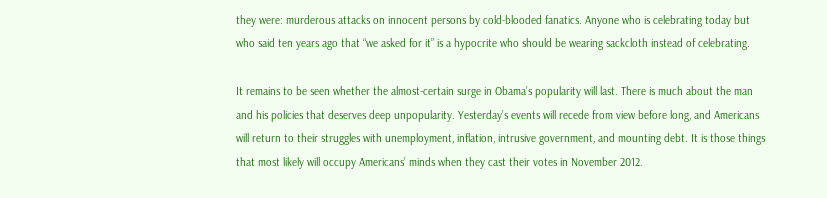they were: murderous attacks on innocent persons by cold-blooded fanatics. Anyone who is celebrating today but who said ten years ago that “we asked for it” is a hypocrite who should be wearing sackcloth instead of celebrating.

It remains to be seen whether the almost-certain surge in Obama’s popularity will last. There is much about the man and his policies that deserves deep unpopularity. Yesterday’s events will recede from view before long, and Americans will return to their struggles with unemployment, inflation, intrusive government, and mounting debt. It is those things that most likely will occupy Americans’ minds when they cast their votes in November 2012.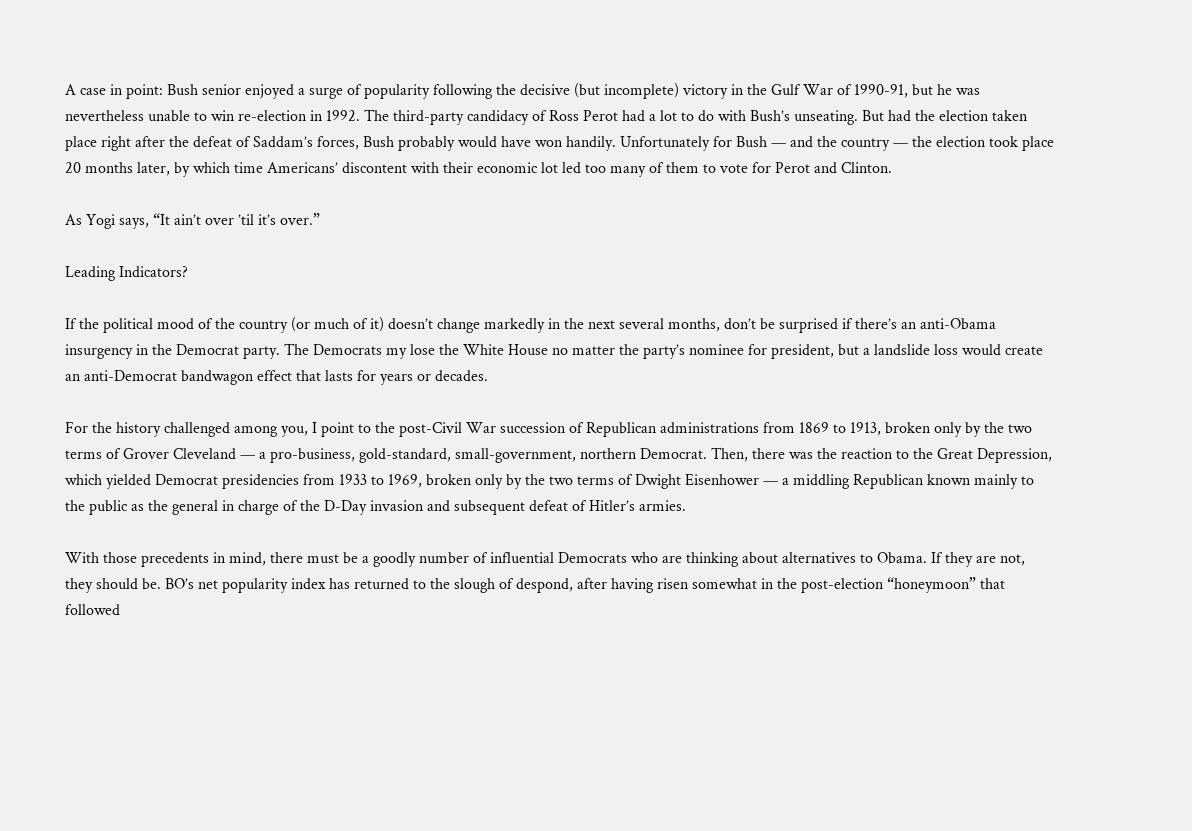A case in point: Bush senior enjoyed a surge of popularity following the decisive (but incomplete) victory in the Gulf War of 1990-91, but he was nevertheless unable to win re-election in 1992. The third-party candidacy of Ross Perot had a lot to do with Bush’s unseating. But had the election taken place right after the defeat of Saddam’s forces, Bush probably would have won handily. Unfortunately for Bush — and the country — the election took place 20 months later, by which time Americans’ discontent with their economic lot led too many of them to vote for Perot and Clinton.

As Yogi says, “It ain’t over ’til it’s over.”

Leading Indicators?

If the political mood of the country (or much of it) doesn’t change markedly in the next several months, don’t be surprised if there’s an anti-Obama insurgency in the Democrat party. The Democrats my lose the White House no matter the party’s nominee for president, but a landslide loss would create an anti-Democrat bandwagon effect that lasts for years or decades.

For the history challenged among you, I point to the post-Civil War succession of Republican administrations from 1869 to 1913, broken only by the two terms of Grover Cleveland — a pro-business, gold-standard, small-government, northern Democrat. Then, there was the reaction to the Great Depression, which yielded Democrat presidencies from 1933 to 1969, broken only by the two terms of Dwight Eisenhower — a middling Republican known mainly to the public as the general in charge of the D-Day invasion and subsequent defeat of Hitler’s armies.

With those precedents in mind, there must be a goodly number of influential Democrats who are thinking about alternatives to Obama. If they are not, they should be. BO’s net popularity index has returned to the slough of despond, after having risen somewhat in the post-election “honeymoon” that followed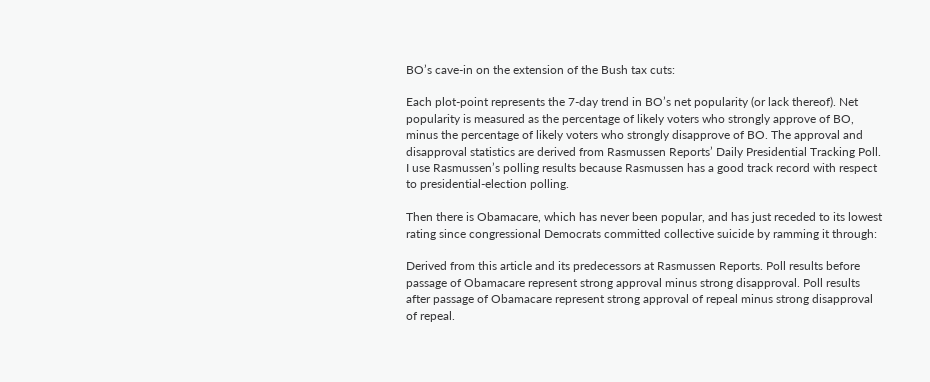BO’s cave-in on the extension of the Bush tax cuts:

Each plot-point represents the 7-day trend in BO’s net popularity (or lack thereof). Net popularity is measured as the percentage of likely voters who strongly approve of BO, minus the percentage of likely voters who strongly disapprove of BO. The approval and disapproval statistics are derived from Rasmussen Reports’ Daily Presidential Tracking Poll. I use Rasmussen’s polling results because Rasmussen has a good track record with respect to presidential-election polling.

Then there is Obamacare, which has never been popular, and has just receded to its lowest rating since congressional Democrats committed collective suicide by ramming it through:

Derived from this article and its predecessors at Rasmussen Reports. Poll results before passage of Obamacare represent strong approval minus strong disapproval. Poll results after passage of Obamacare represent strong approval of repeal minus strong disapproval of repeal.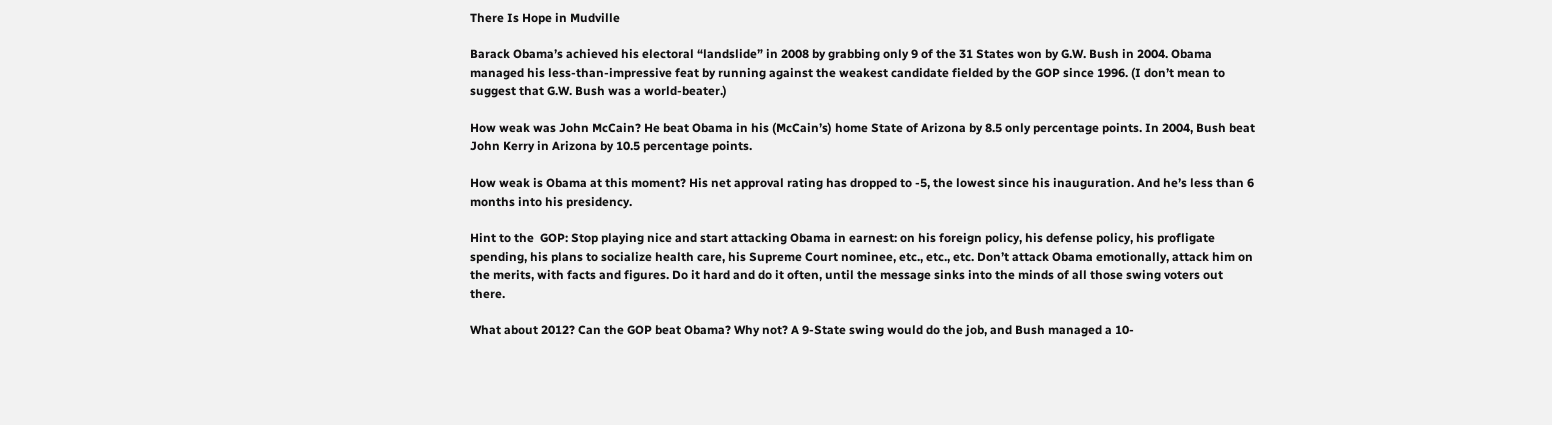There Is Hope in Mudville

Barack Obama’s achieved his electoral “landslide” in 2008 by grabbing only 9 of the 31 States won by G.W. Bush in 2004. Obama managed his less-than-impressive feat by running against the weakest candidate fielded by the GOP since 1996. (I don’t mean to suggest that G.W. Bush was a world-beater.)

How weak was John McCain? He beat Obama in his (McCain’s) home State of Arizona by 8.5 only percentage points. In 2004, Bush beat John Kerry in Arizona by 10.5 percentage points.

How weak is Obama at this moment? His net approval rating has dropped to -5, the lowest since his inauguration. And he’s less than 6 months into his presidency.

Hint to the  GOP: Stop playing nice and start attacking Obama in earnest: on his foreign policy, his defense policy, his profligate spending, his plans to socialize health care, his Supreme Court nominee, etc., etc., etc. Don’t attack Obama emotionally, attack him on the merits, with facts and figures. Do it hard and do it often, until the message sinks into the minds of all those swing voters out there.

What about 2012? Can the GOP beat Obama? Why not? A 9-State swing would do the job, and Bush managed a 10-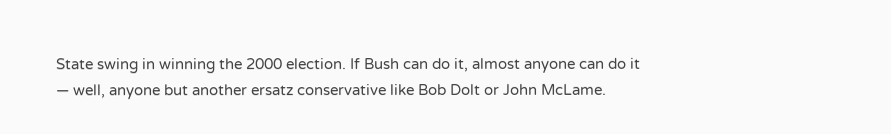State swing in winning the 2000 election. If Bush can do it, almost anyone can do it — well, anyone but another ersatz conservative like Bob Dolt or John McLame.